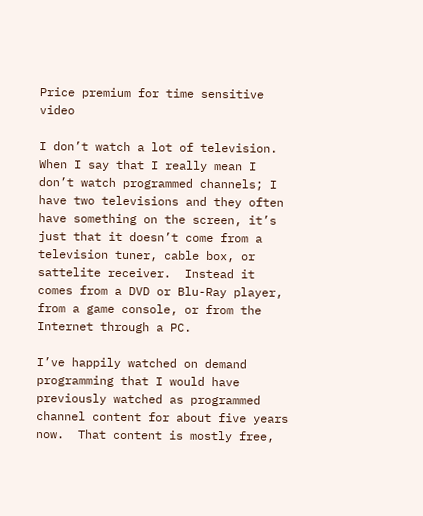Price premium for time sensitive video

I don’t watch a lot of television.  When I say that I really mean I don’t watch programmed channels; I have two televisions and they often have something on the screen, it’s just that it doesn’t come from a television tuner, cable box, or sattelite receiver.  Instead it comes from a DVD or Blu-Ray player, from a game console, or from the Internet through a PC.

I’ve happily watched on demand programming that I would have previously watched as programmed channel content for about five years now.  That content is mostly free,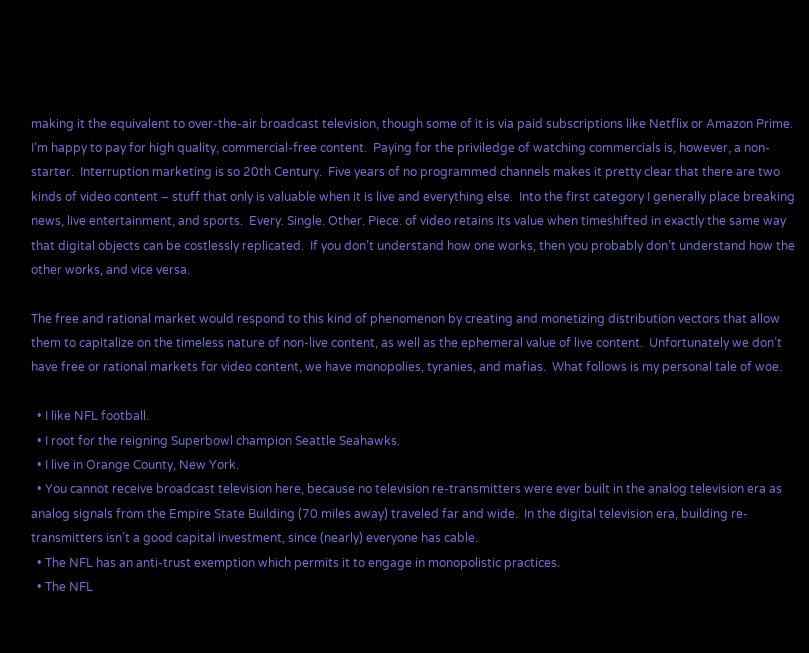making it the equivalent to over-the-air broadcast television, though some of it is via paid subscriptions like Netflix or Amazon Prime.  I’m happy to pay for high quality, commercial-free content.  Paying for the priviledge of watching commercials is, however, a non-starter.  Interruption marketing is so 20th Century.  Five years of no programmed channels makes it pretty clear that there are two kinds of video content – stuff that only is valuable when it is live and everything else.  Into the first category I generally place breaking news, live entertainment, and sports.  Every. Single. Other. Piece. of video retains its value when timeshifted in exactly the same way that digital objects can be costlessly replicated.  If you don’t understand how one works, then you probably don’t understand how the other works, and vice versa.

The free and rational market would respond to this kind of phenomenon by creating and monetizing distribution vectors that allow them to capitalize on the timeless nature of non-live content, as well as the ephemeral value of live content.  Unfortunately we don’t have free or rational markets for video content, we have monopolies, tyranies, and mafias.  What follows is my personal tale of woe.

  • I like NFL football.
  • I root for the reigning Superbowl champion Seattle Seahawks.
  • I live in Orange County, New York.
  • You cannot receive broadcast television here, because no television re-transmitters were ever built in the analog television era as analog signals from the Empire State Building (70 miles away) traveled far and wide.  In the digital television era, building re-transmitters isn’t a good capital investment, since (nearly) everyone has cable.
  • The NFL has an anti-trust exemption which permits it to engage in monopolistic practices.
  • The NFL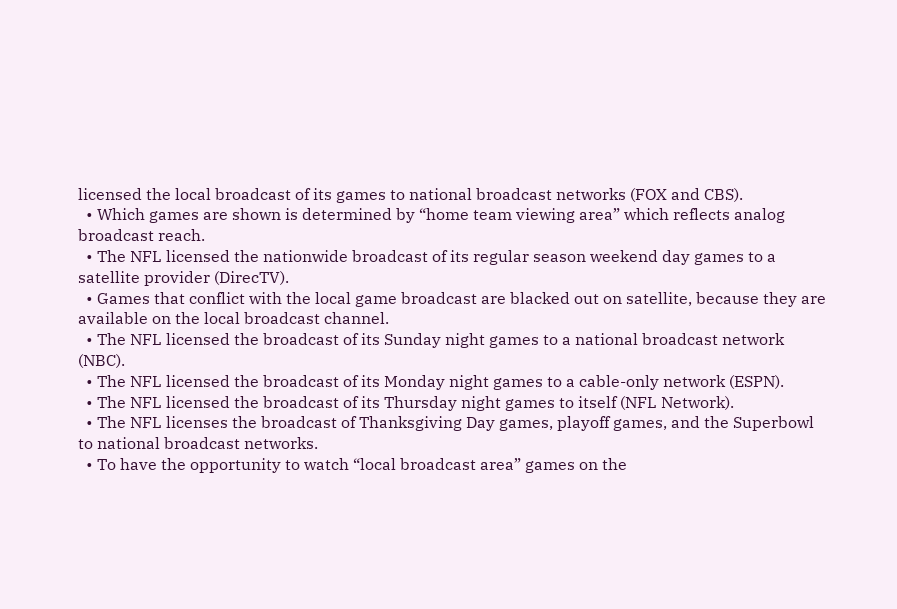licensed the local broadcast of its games to national broadcast networks (FOX and CBS).
  • Which games are shown is determined by “home team viewing area” which reflects analog broadcast reach.
  • The NFL licensed the nationwide broadcast of its regular season weekend day games to a satellite provider (DirecTV).
  • Games that conflict with the local game broadcast are blacked out on satellite, because they are available on the local broadcast channel.
  • The NFL licensed the broadcast of its Sunday night games to a national broadcast network (NBC).
  • The NFL licensed the broadcast of its Monday night games to a cable-only network (ESPN).
  • The NFL licensed the broadcast of its Thursday night games to itself (NFL Network).
  • The NFL licenses the broadcast of Thanksgiving Day games, playoff games, and the Superbowl to national broadcast networks.
  • To have the opportunity to watch “local broadcast area” games on the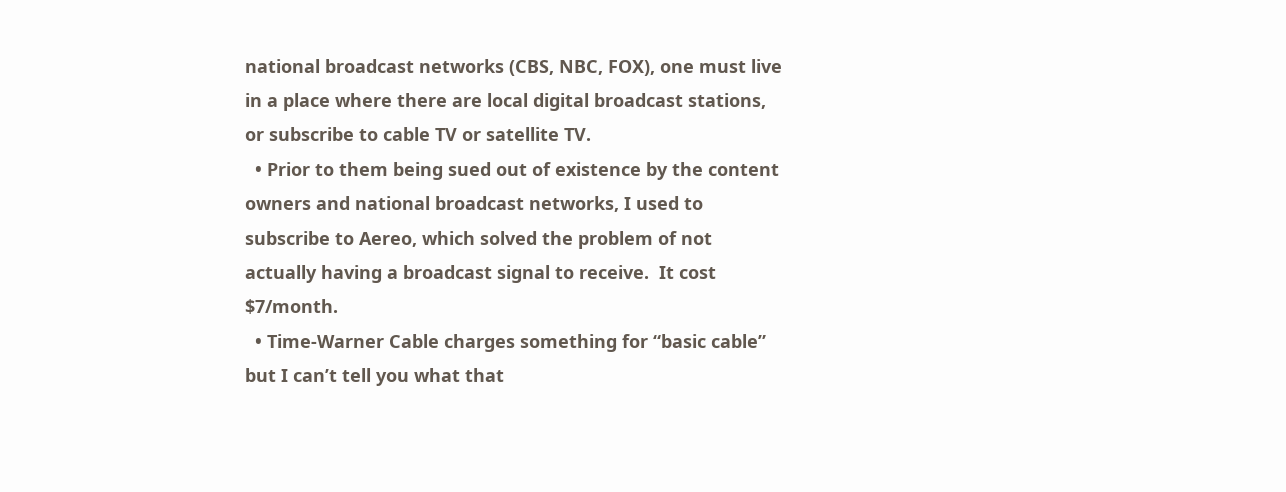national broadcast networks (CBS, NBC, FOX), one must live in a place where there are local digital broadcast stations, or subscribe to cable TV or satellite TV.
  • Prior to them being sued out of existence by the content owners and national broadcast networks, I used to subscribe to Aereo, which solved the problem of not actually having a broadcast signal to receive.  It cost $7/month.
  • Time-Warner Cable charges something for “basic cable” but I can’t tell you what that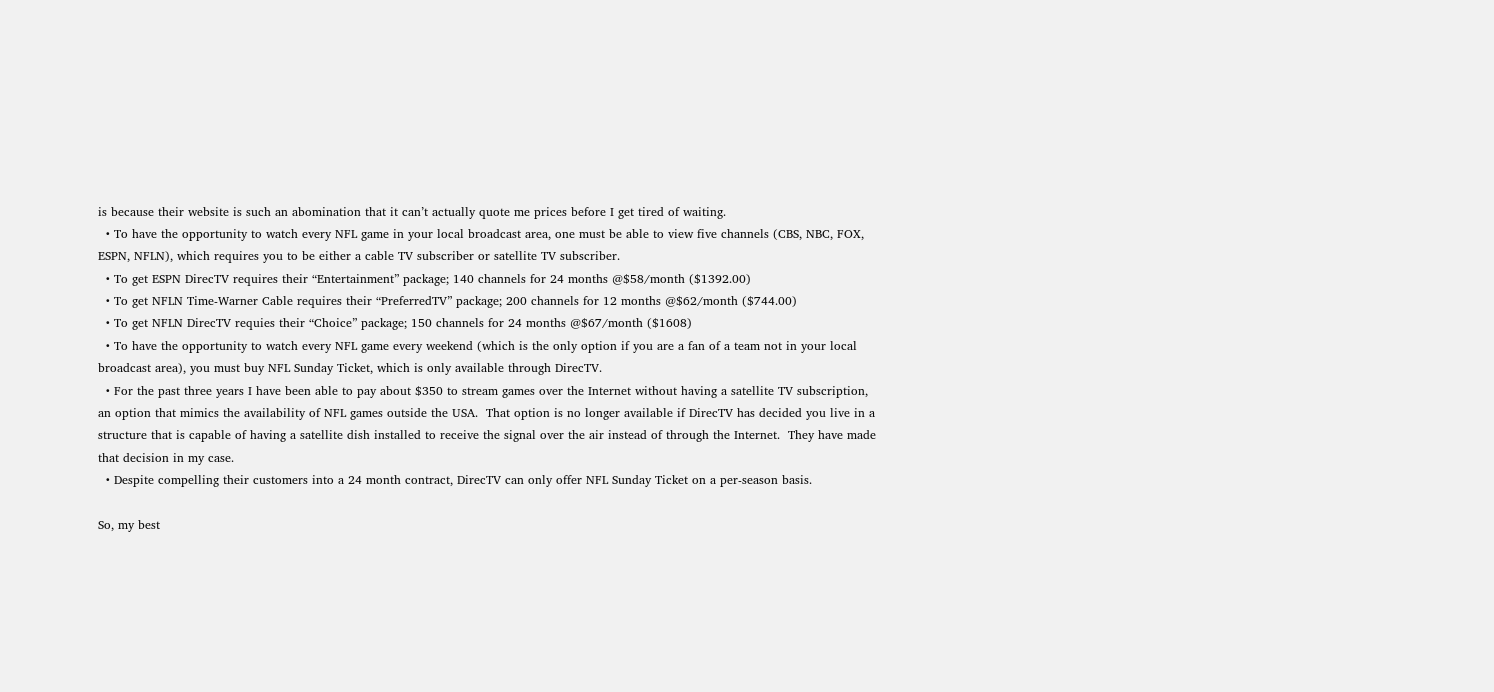is because their website is such an abomination that it can’t actually quote me prices before I get tired of waiting.
  • To have the opportunity to watch every NFL game in your local broadcast area, one must be able to view five channels (CBS, NBC, FOX, ESPN, NFLN), which requires you to be either a cable TV subscriber or satellite TV subscriber.
  • To get ESPN DirecTV requires their “Entertainment” package; 140 channels for 24 months @$58/month ($1392.00)
  • To get NFLN Time-Warner Cable requires their “PreferredTV” package; 200 channels for 12 months @$62/month ($744.00)
  • To get NFLN DirecTV requies their “Choice” package; 150 channels for 24 months @$67/month ($1608)
  • To have the opportunity to watch every NFL game every weekend (which is the only option if you are a fan of a team not in your local broadcast area), you must buy NFL Sunday Ticket, which is only available through DirecTV.
  • For the past three years I have been able to pay about $350 to stream games over the Internet without having a satellite TV subscription, an option that mimics the availability of NFL games outside the USA.  That option is no longer available if DirecTV has decided you live in a structure that is capable of having a satellite dish installed to receive the signal over the air instead of through the Internet.  They have made that decision in my case.
  • Despite compelling their customers into a 24 month contract, DirecTV can only offer NFL Sunday Ticket on a per-season basis.

So, my best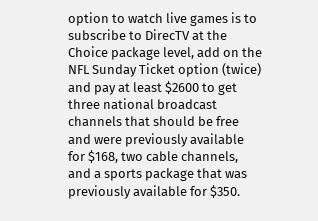option to watch live games is to subscribe to DirecTV at the Choice package level, add on the NFL Sunday Ticket option (twice) and pay at least $2600 to get three national broadcast channels that should be free and were previously available for $168, two cable channels, and a sports package that was previously available for $350.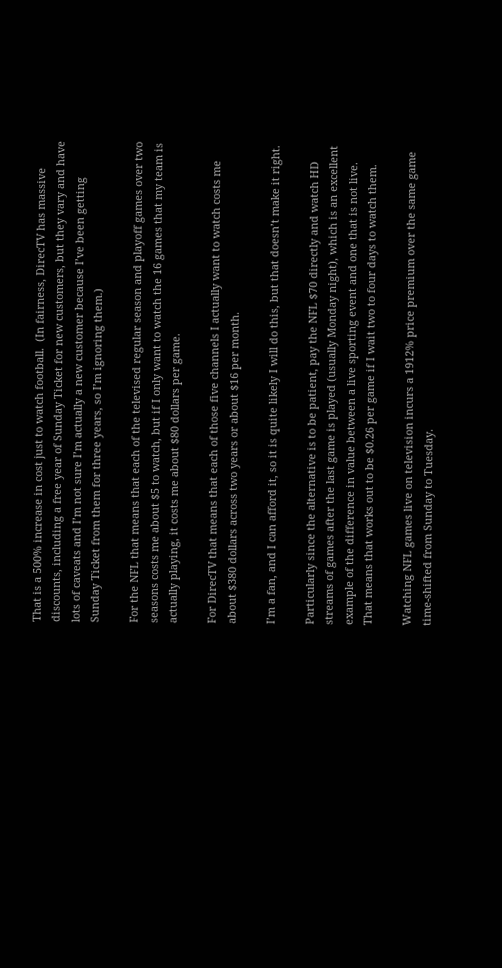That is a 500% increase in cost just to watch football.  (In fairness, DirecTV has massive discounts, including a free year of Sunday Ticket for new customers, but they vary and have lots of caveats and I’m not sure I’m actually a new customer because I’ve been getting Sunday Ticket from them for three years, so I’m ignoring them.)

For the NFL that means that each of the televised regular season and playoff games over two seasons costs me about $5 to watch, but if I only want to watch the 16 games that my team is actually playing, it costs me about $80 dollars per game.

For DirecTV that means that each of those five channels I actually want to watch costs me about $380 dollars across two years or about $16 per month.

I’m a fan, and I can afford it, so it is quite likely I will do this, but that doesn’t make it right.

Particularly since the alternative is to be patient, pay the NFL $70 directly and watch HD streams of games after the last game is played (usually Monday night), which is an excellent example of the difference in value between a live sporting event and one that is not live.  That means that works out to be $0.26 per game if I wait two to four days to watch them.

Watching NFL games live on television incurs a 1912% price premium over the same game time-shifted from Sunday to Tuesday.